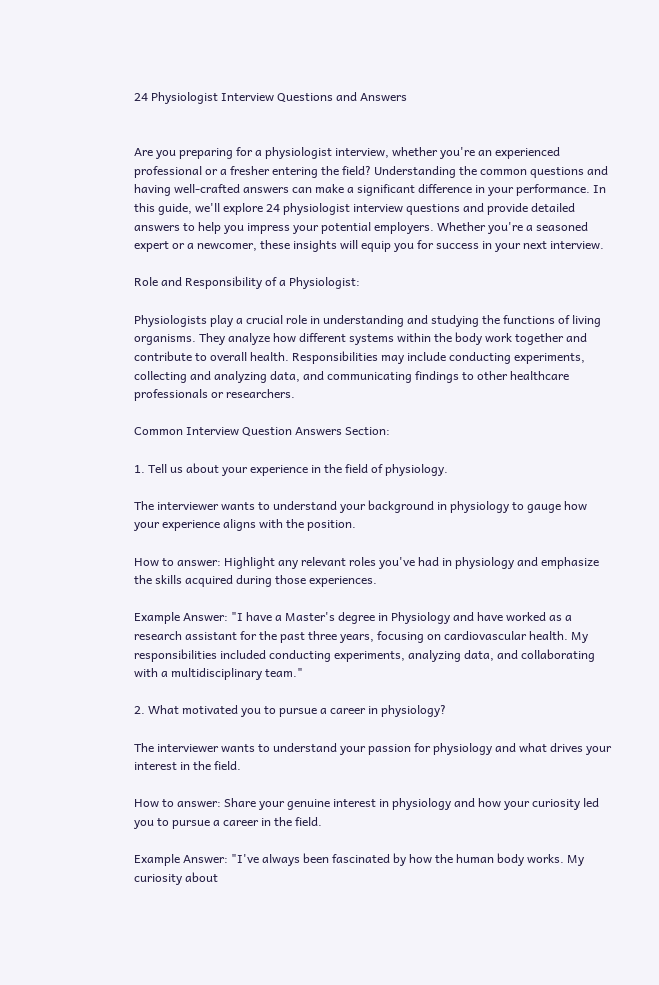24 Physiologist Interview Questions and Answers


Are you preparing for a physiologist interview, whether you're an experienced professional or a fresher entering the field? Understanding the common questions and having well-crafted answers can make a significant difference in your performance. In this guide, we'll explore 24 physiologist interview questions and provide detailed answers to help you impress your potential employers. Whether you're a seasoned expert or a newcomer, these insights will equip you for success in your next interview.

Role and Responsibility of a Physiologist:

Physiologists play a crucial role in understanding and studying the functions of living organisms. They analyze how different systems within the body work together and contribute to overall health. Responsibilities may include conducting experiments, collecting and analyzing data, and communicating findings to other healthcare professionals or researchers.

Common Interview Question Answers Section:

1. Tell us about your experience in the field of physiology.

The interviewer wants to understand your background in physiology to gauge how your experience aligns with the position.

How to answer: Highlight any relevant roles you've had in physiology and emphasize the skills acquired during those experiences.

Example Answer: "I have a Master's degree in Physiology and have worked as a research assistant for the past three years, focusing on cardiovascular health. My responsibilities included conducting experiments, analyzing data, and collaborating with a multidisciplinary team."

2. What motivated you to pursue a career in physiology?

The interviewer wants to understand your passion for physiology and what drives your interest in the field.

How to answer: Share your genuine interest in physiology and how your curiosity led you to pursue a career in the field.

Example Answer: "I've always been fascinated by how the human body works. My curiosity about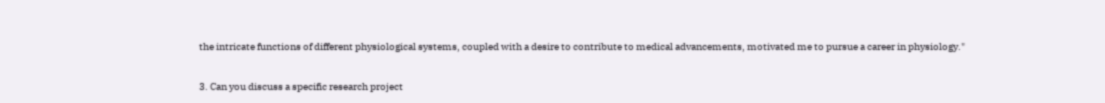the intricate functions of different physiological systems, coupled with a desire to contribute to medical advancements, motivated me to pursue a career in physiology."

3. Can you discuss a specific research project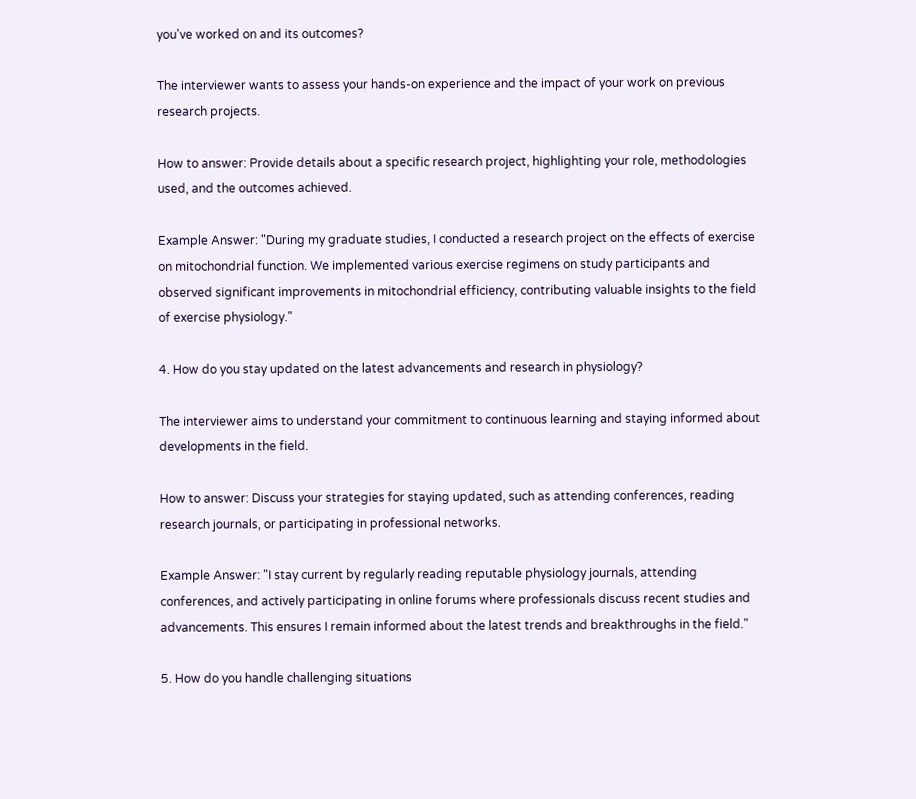you've worked on and its outcomes?

The interviewer wants to assess your hands-on experience and the impact of your work on previous research projects.

How to answer: Provide details about a specific research project, highlighting your role, methodologies used, and the outcomes achieved.

Example Answer: "During my graduate studies, I conducted a research project on the effects of exercise on mitochondrial function. We implemented various exercise regimens on study participants and observed significant improvements in mitochondrial efficiency, contributing valuable insights to the field of exercise physiology."

4. How do you stay updated on the latest advancements and research in physiology?

The interviewer aims to understand your commitment to continuous learning and staying informed about developments in the field.

How to answer: Discuss your strategies for staying updated, such as attending conferences, reading research journals, or participating in professional networks.

Example Answer: "I stay current by regularly reading reputable physiology journals, attending conferences, and actively participating in online forums where professionals discuss recent studies and advancements. This ensures I remain informed about the latest trends and breakthroughs in the field."

5. How do you handle challenging situations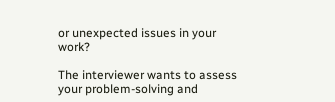or unexpected issues in your work?

The interviewer wants to assess your problem-solving and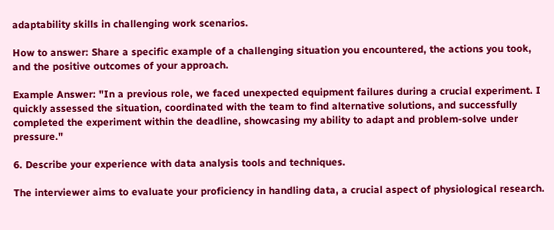adaptability skills in challenging work scenarios.

How to answer: Share a specific example of a challenging situation you encountered, the actions you took, and the positive outcomes of your approach.

Example Answer: "In a previous role, we faced unexpected equipment failures during a crucial experiment. I quickly assessed the situation, coordinated with the team to find alternative solutions, and successfully completed the experiment within the deadline, showcasing my ability to adapt and problem-solve under pressure."

6. Describe your experience with data analysis tools and techniques.

The interviewer aims to evaluate your proficiency in handling data, a crucial aspect of physiological research.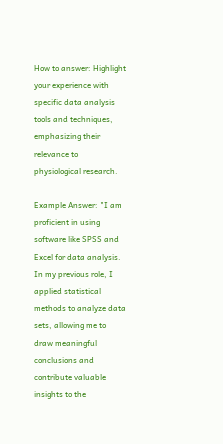How to answer: Highlight your experience with specific data analysis tools and techniques, emphasizing their relevance to physiological research.

Example Answer: "I am proficient in using software like SPSS and Excel for data analysis. In my previous role, I applied statistical methods to analyze data sets, allowing me to draw meaningful conclusions and contribute valuable insights to the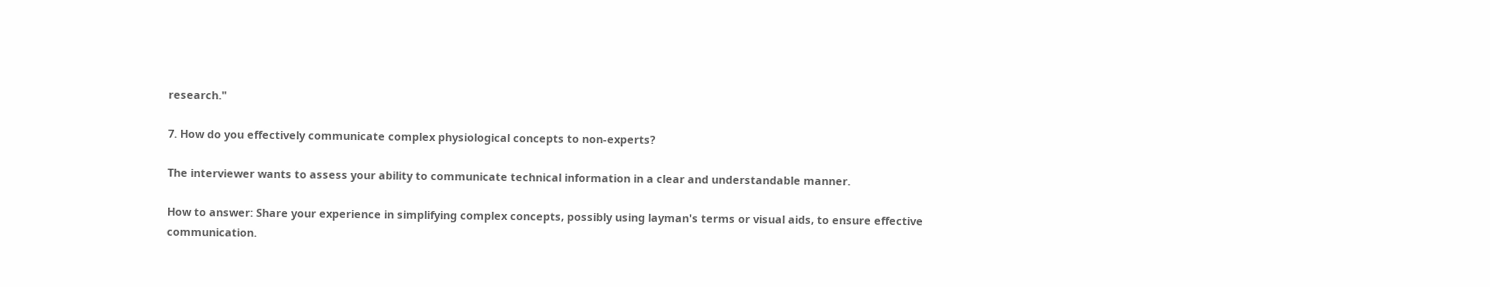research."

7. How do you effectively communicate complex physiological concepts to non-experts?

The interviewer wants to assess your ability to communicate technical information in a clear and understandable manner.

How to answer: Share your experience in simplifying complex concepts, possibly using layman's terms or visual aids, to ensure effective communication.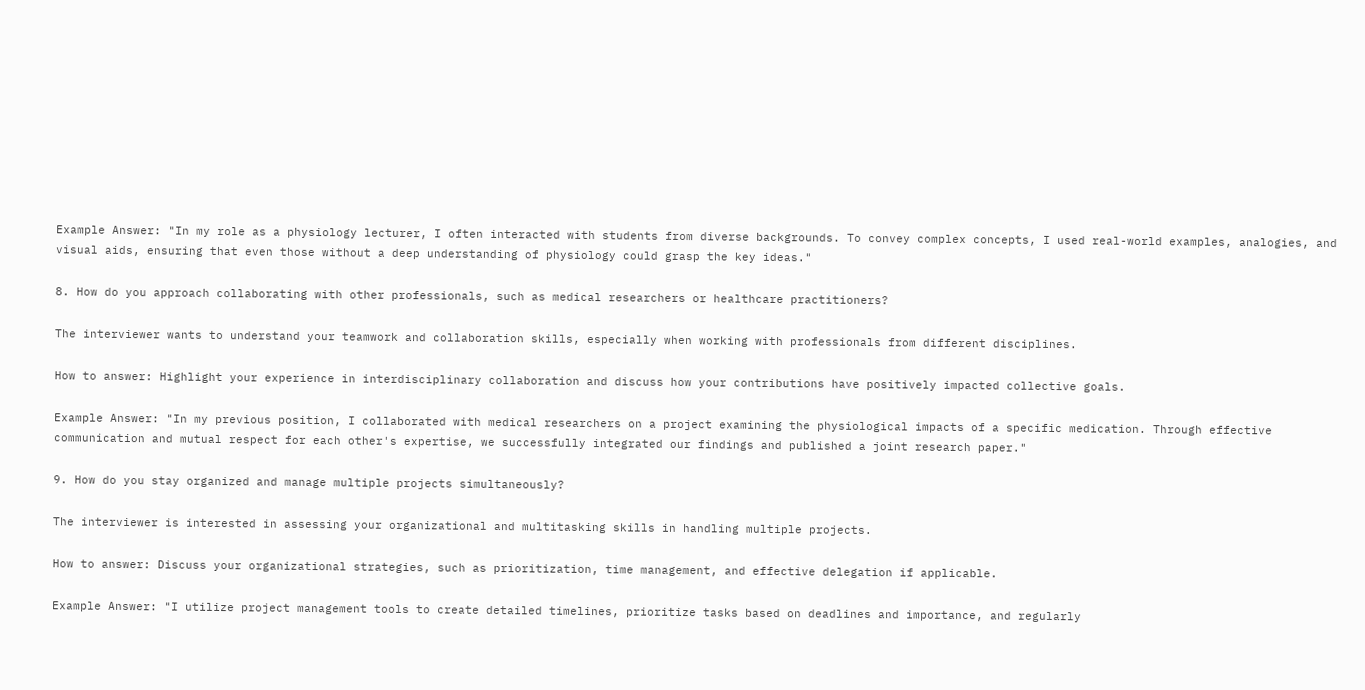Example Answer: "In my role as a physiology lecturer, I often interacted with students from diverse backgrounds. To convey complex concepts, I used real-world examples, analogies, and visual aids, ensuring that even those without a deep understanding of physiology could grasp the key ideas."

8. How do you approach collaborating with other professionals, such as medical researchers or healthcare practitioners?

The interviewer wants to understand your teamwork and collaboration skills, especially when working with professionals from different disciplines.

How to answer: Highlight your experience in interdisciplinary collaboration and discuss how your contributions have positively impacted collective goals.

Example Answer: "In my previous position, I collaborated with medical researchers on a project examining the physiological impacts of a specific medication. Through effective communication and mutual respect for each other's expertise, we successfully integrated our findings and published a joint research paper."

9. How do you stay organized and manage multiple projects simultaneously?

The interviewer is interested in assessing your organizational and multitasking skills in handling multiple projects.

How to answer: Discuss your organizational strategies, such as prioritization, time management, and effective delegation if applicable.

Example Answer: "I utilize project management tools to create detailed timelines, prioritize tasks based on deadlines and importance, and regularly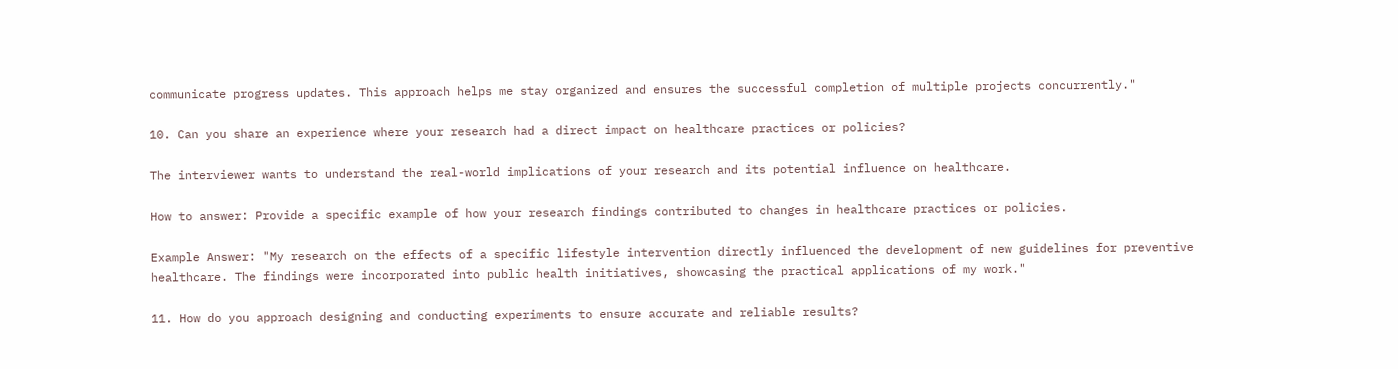communicate progress updates. This approach helps me stay organized and ensures the successful completion of multiple projects concurrently."

10. Can you share an experience where your research had a direct impact on healthcare practices or policies?

The interviewer wants to understand the real-world implications of your research and its potential influence on healthcare.

How to answer: Provide a specific example of how your research findings contributed to changes in healthcare practices or policies.

Example Answer: "My research on the effects of a specific lifestyle intervention directly influenced the development of new guidelines for preventive healthcare. The findings were incorporated into public health initiatives, showcasing the practical applications of my work."

11. How do you approach designing and conducting experiments to ensure accurate and reliable results?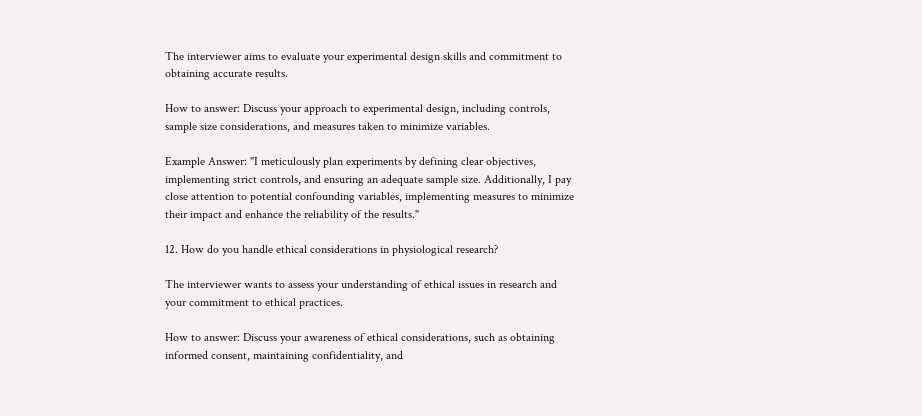The interviewer aims to evaluate your experimental design skills and commitment to obtaining accurate results.

How to answer: Discuss your approach to experimental design, including controls, sample size considerations, and measures taken to minimize variables.

Example Answer: "I meticulously plan experiments by defining clear objectives, implementing strict controls, and ensuring an adequate sample size. Additionally, I pay close attention to potential confounding variables, implementing measures to minimize their impact and enhance the reliability of the results."

12. How do you handle ethical considerations in physiological research?

The interviewer wants to assess your understanding of ethical issues in research and your commitment to ethical practices.

How to answer: Discuss your awareness of ethical considerations, such as obtaining informed consent, maintaining confidentiality, and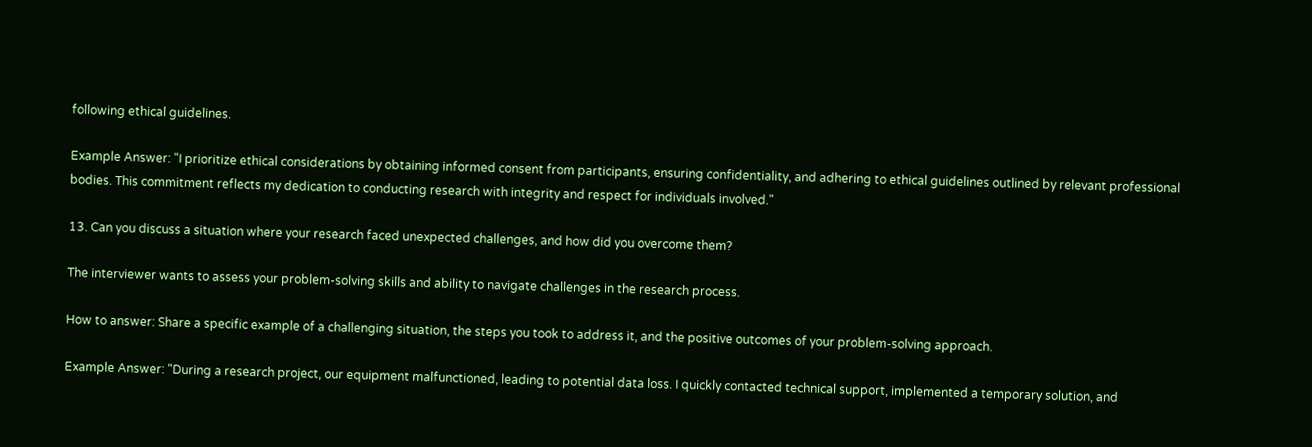following ethical guidelines.

Example Answer: "I prioritize ethical considerations by obtaining informed consent from participants, ensuring confidentiality, and adhering to ethical guidelines outlined by relevant professional bodies. This commitment reflects my dedication to conducting research with integrity and respect for individuals involved."

13. Can you discuss a situation where your research faced unexpected challenges, and how did you overcome them?

The interviewer wants to assess your problem-solving skills and ability to navigate challenges in the research process.

How to answer: Share a specific example of a challenging situation, the steps you took to address it, and the positive outcomes of your problem-solving approach.

Example Answer: "During a research project, our equipment malfunctioned, leading to potential data loss. I quickly contacted technical support, implemented a temporary solution, and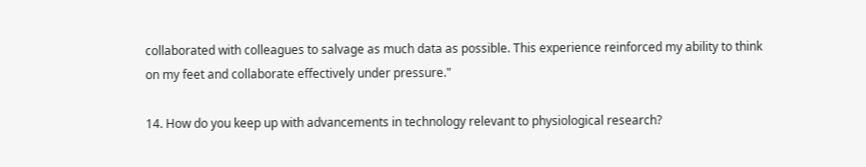collaborated with colleagues to salvage as much data as possible. This experience reinforced my ability to think on my feet and collaborate effectively under pressure."

14. How do you keep up with advancements in technology relevant to physiological research?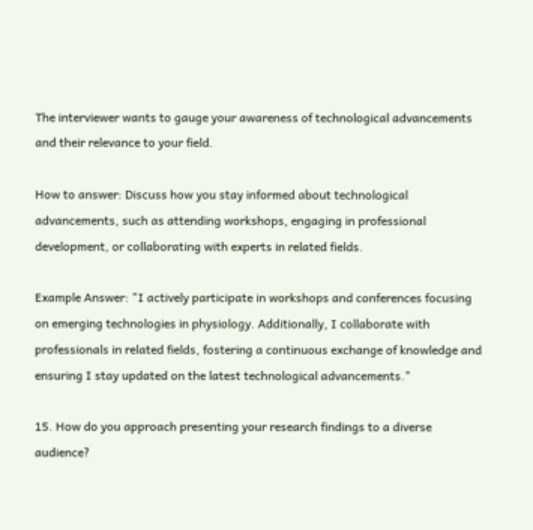The interviewer wants to gauge your awareness of technological advancements and their relevance to your field.

How to answer: Discuss how you stay informed about technological advancements, such as attending workshops, engaging in professional development, or collaborating with experts in related fields.

Example Answer: "I actively participate in workshops and conferences focusing on emerging technologies in physiology. Additionally, I collaborate with professionals in related fields, fostering a continuous exchange of knowledge and ensuring I stay updated on the latest technological advancements."

15. How do you approach presenting your research findings to a diverse audience?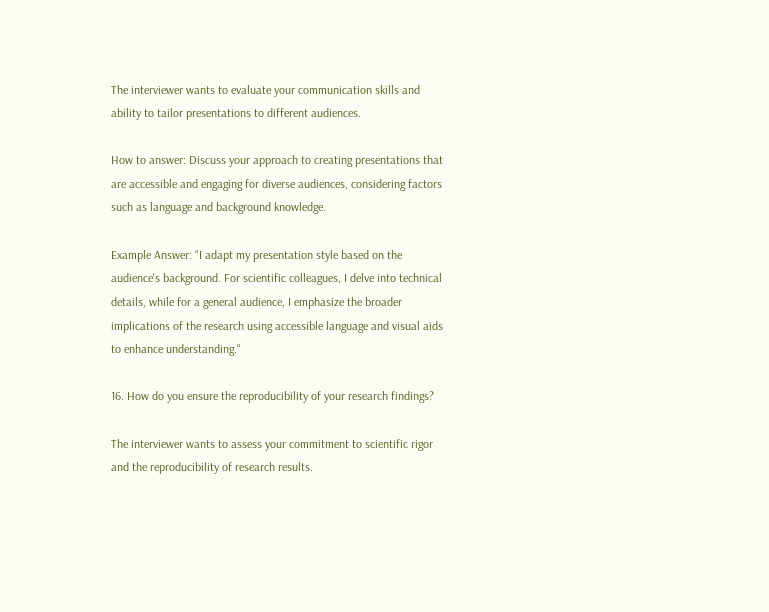The interviewer wants to evaluate your communication skills and ability to tailor presentations to different audiences.

How to answer: Discuss your approach to creating presentations that are accessible and engaging for diverse audiences, considering factors such as language and background knowledge.

Example Answer: "I adapt my presentation style based on the audience's background. For scientific colleagues, I delve into technical details, while for a general audience, I emphasize the broader implications of the research using accessible language and visual aids to enhance understanding."

16. How do you ensure the reproducibility of your research findings?

The interviewer wants to assess your commitment to scientific rigor and the reproducibility of research results.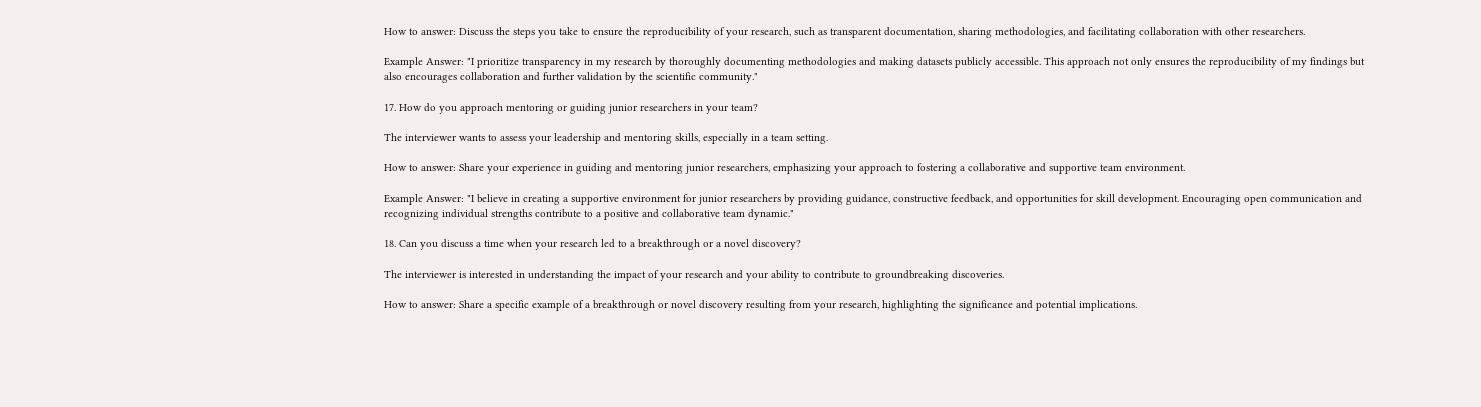How to answer: Discuss the steps you take to ensure the reproducibility of your research, such as transparent documentation, sharing methodologies, and facilitating collaboration with other researchers.

Example Answer: "I prioritize transparency in my research by thoroughly documenting methodologies and making datasets publicly accessible. This approach not only ensures the reproducibility of my findings but also encourages collaboration and further validation by the scientific community."

17. How do you approach mentoring or guiding junior researchers in your team?

The interviewer wants to assess your leadership and mentoring skills, especially in a team setting.

How to answer: Share your experience in guiding and mentoring junior researchers, emphasizing your approach to fostering a collaborative and supportive team environment.

Example Answer: "I believe in creating a supportive environment for junior researchers by providing guidance, constructive feedback, and opportunities for skill development. Encouraging open communication and recognizing individual strengths contribute to a positive and collaborative team dynamic."

18. Can you discuss a time when your research led to a breakthrough or a novel discovery?

The interviewer is interested in understanding the impact of your research and your ability to contribute to groundbreaking discoveries.

How to answer: Share a specific example of a breakthrough or novel discovery resulting from your research, highlighting the significance and potential implications.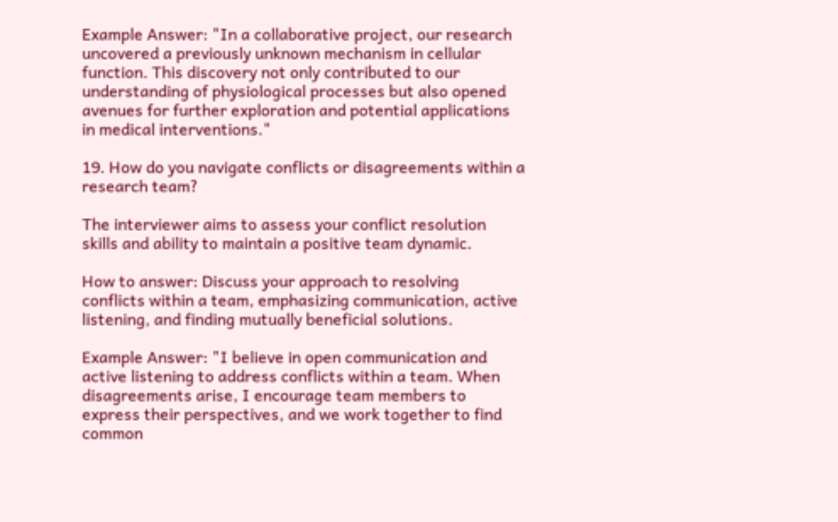Example Answer: "In a collaborative project, our research uncovered a previously unknown mechanism in cellular function. This discovery not only contributed to our understanding of physiological processes but also opened avenues for further exploration and potential applications in medical interventions."

19. How do you navigate conflicts or disagreements within a research team?

The interviewer aims to assess your conflict resolution skills and ability to maintain a positive team dynamic.

How to answer: Discuss your approach to resolving conflicts within a team, emphasizing communication, active listening, and finding mutually beneficial solutions.

Example Answer: "I believe in open communication and active listening to address conflicts within a team. When disagreements arise, I encourage team members to express their perspectives, and we work together to find common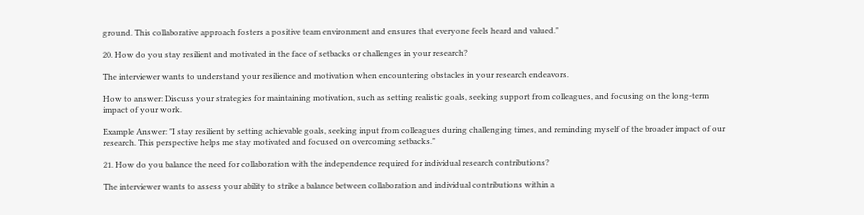ground. This collaborative approach fosters a positive team environment and ensures that everyone feels heard and valued."

20. How do you stay resilient and motivated in the face of setbacks or challenges in your research?

The interviewer wants to understand your resilience and motivation when encountering obstacles in your research endeavors.

How to answer: Discuss your strategies for maintaining motivation, such as setting realistic goals, seeking support from colleagues, and focusing on the long-term impact of your work.

Example Answer: "I stay resilient by setting achievable goals, seeking input from colleagues during challenging times, and reminding myself of the broader impact of our research. This perspective helps me stay motivated and focused on overcoming setbacks."

21. How do you balance the need for collaboration with the independence required for individual research contributions?

The interviewer wants to assess your ability to strike a balance between collaboration and individual contributions within a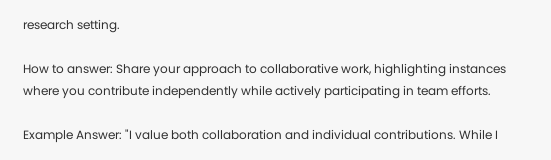research setting.

How to answer: Share your approach to collaborative work, highlighting instances where you contribute independently while actively participating in team efforts.

Example Answer: "I value both collaboration and individual contributions. While I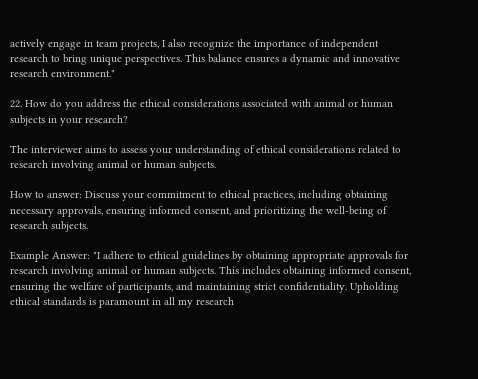actively engage in team projects, I also recognize the importance of independent research to bring unique perspectives. This balance ensures a dynamic and innovative research environment."

22. How do you address the ethical considerations associated with animal or human subjects in your research?

The interviewer aims to assess your understanding of ethical considerations related to research involving animal or human subjects.

How to answer: Discuss your commitment to ethical practices, including obtaining necessary approvals, ensuring informed consent, and prioritizing the well-being of research subjects.

Example Answer: "I adhere to ethical guidelines by obtaining appropriate approvals for research involving animal or human subjects. This includes obtaining informed consent, ensuring the welfare of participants, and maintaining strict confidentiality. Upholding ethical standards is paramount in all my research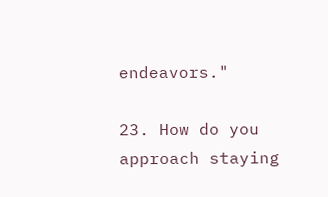endeavors."

23. How do you approach staying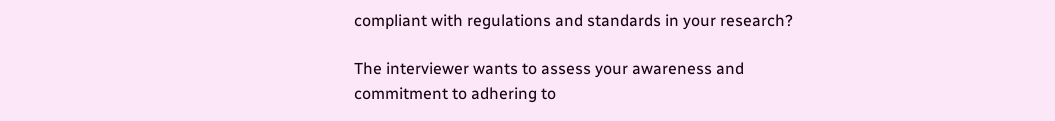compliant with regulations and standards in your research?

The interviewer wants to assess your awareness and commitment to adhering to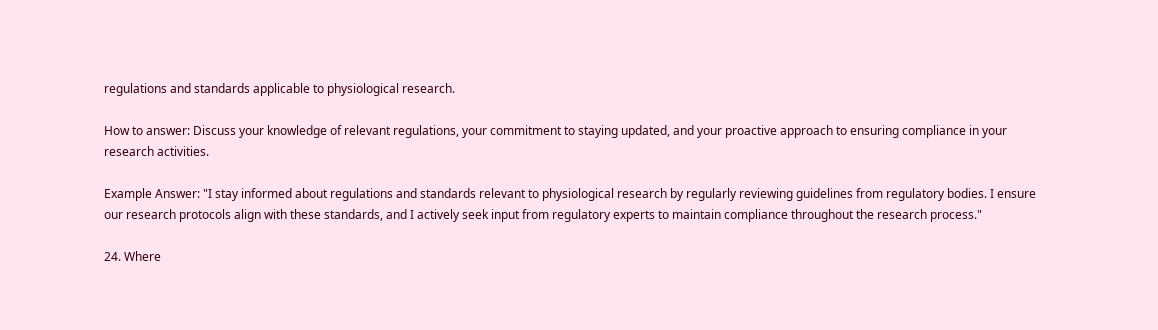regulations and standards applicable to physiological research.

How to answer: Discuss your knowledge of relevant regulations, your commitment to staying updated, and your proactive approach to ensuring compliance in your research activities.

Example Answer: "I stay informed about regulations and standards relevant to physiological research by regularly reviewing guidelines from regulatory bodies. I ensure our research protocols align with these standards, and I actively seek input from regulatory experts to maintain compliance throughout the research process."

24. Where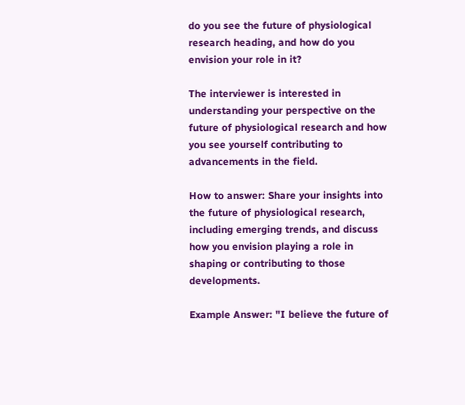do you see the future of physiological research heading, and how do you envision your role in it?

The interviewer is interested in understanding your perspective on the future of physiological research and how you see yourself contributing to advancements in the field.

How to answer: Share your insights into the future of physiological research, including emerging trends, and discuss how you envision playing a role in shaping or contributing to those developments.

Example Answer: "I believe the future of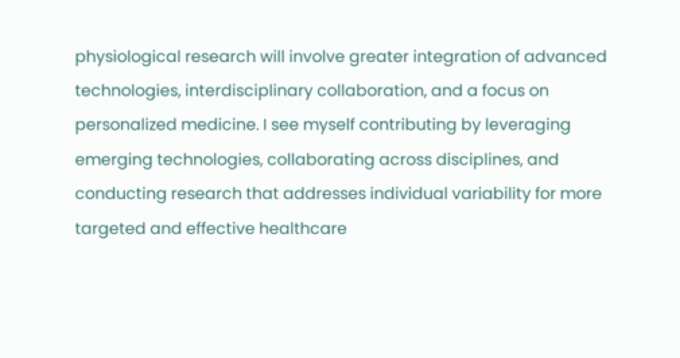physiological research will involve greater integration of advanced technologies, interdisciplinary collaboration, and a focus on personalized medicine. I see myself contributing by leveraging emerging technologies, collaborating across disciplines, and conducting research that addresses individual variability for more targeted and effective healthcare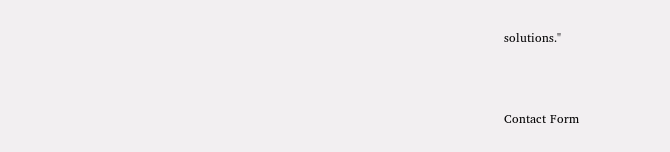solutions."



Contact Form